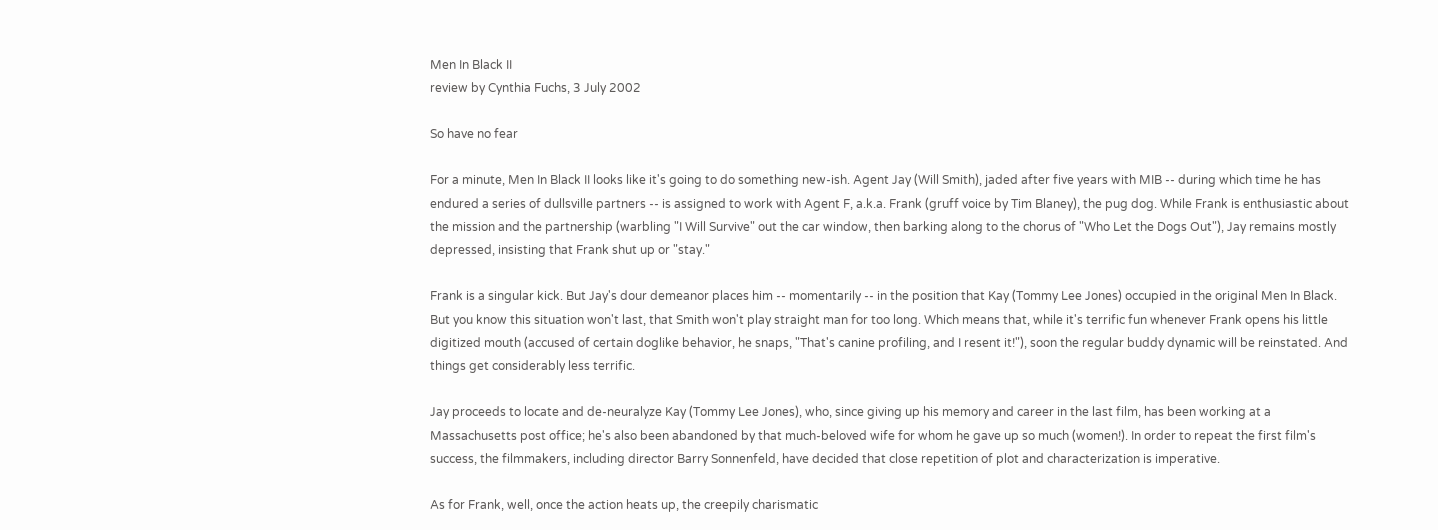Men In Black II
review by Cynthia Fuchs, 3 July 2002

So have no fear

For a minute, Men In Black II looks like it's going to do something new-ish. Agent Jay (Will Smith), jaded after five years with MIB -- during which time he has endured a series of dullsville partners -- is assigned to work with Agent F, a.k.a. Frank (gruff voice by Tim Blaney), the pug dog. While Frank is enthusiastic about the mission and the partnership (warbling "I Will Survive" out the car window, then barking along to the chorus of "Who Let the Dogs Out"), Jay remains mostly depressed, insisting that Frank shut up or "stay."

Frank is a singular kick. But Jay's dour demeanor places him -- momentarily -- in the position that Kay (Tommy Lee Jones) occupied in the original Men In Black. But you know this situation won't last, that Smith won't play straight man for too long. Which means that, while it's terrific fun whenever Frank opens his little digitized mouth (accused of certain doglike behavior, he snaps, "That's canine profiling, and I resent it!"), soon the regular buddy dynamic will be reinstated. And things get considerably less terrific.

Jay proceeds to locate and de-neuralyze Kay (Tommy Lee Jones), who, since giving up his memory and career in the last film, has been working at a Massachusetts post office; he's also been abandoned by that much-beloved wife for whom he gave up so much (women!). In order to repeat the first film's success, the filmmakers, including director Barry Sonnenfeld, have decided that close repetition of plot and characterization is imperative.

As for Frank, well, once the action heats up, the creepily charismatic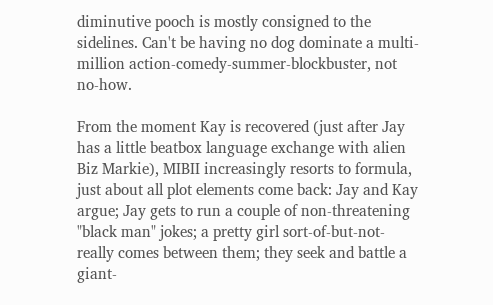diminutive pooch is mostly consigned to the sidelines. Can't be having no dog dominate a multi-million action-comedy-summer-blockbuster, not no-how.

From the moment Kay is recovered (just after Jay has a little beatbox language exchange with alien Biz Markie), MIBII increasingly resorts to formula, just about all plot elements come back: Jay and Kay argue; Jay gets to run a couple of non-threatening "black man" jokes; a pretty girl sort-of-but-not-really comes between them; they seek and battle a giant-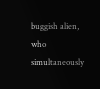buggish alien, who simultaneously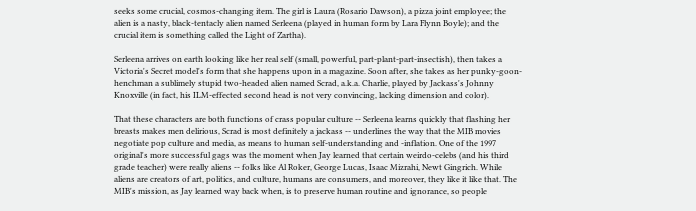seeks some crucial, cosmos-changing item. The girl is Laura (Rosario Dawson), a pizza joint employee; the alien is a nasty, black-tentacly alien named Serleena (played in human form by Lara Flynn Boyle); and the crucial item is something called the Light of Zartha).

Serleena arrives on earth looking like her real self (small, powerful, part-plant-part-insectish), then takes a Victoria's Secret model's form that she happens upon in a magazine. Soon after, she takes as her punky-goon-henchman a sublimely stupid two-headed alien named Scrad, a.k.a. Charlie, played by Jackass's Johnny Knoxville (in fact, his ILM-effected second head is not very convincing, lacking dimension and color).

That these characters are both functions of crass popular culture -- Serleena learns quickly that flashing her breasts makes men delirious, Scrad is most definitely a jackass -- underlines the way that the MIB movies negotiate pop culture and media, as means to human self-understanding and -inflation. One of the 1997 original's more successful gags was the moment when Jay learned that certain weirdo-celebs (and his third grade teacher) were really aliens -- folks like Al Roker, George Lucas, Isaac Mizrahi, Newt Gingrich. While aliens are creators of art, politics, and culture, humans are consumers, and moreover, they like it like that. The MIB's mission, as Jay learned way back when, is to preserve human routine and ignorance, so people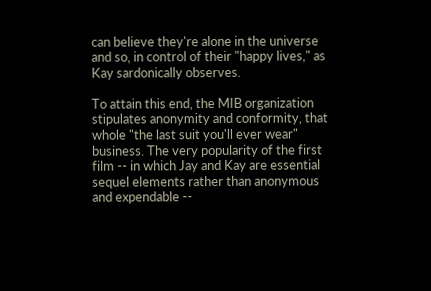can believe they're alone in the universe and so, in control of their "happy lives," as Kay sardonically observes.

To attain this end, the MIB organization stipulates anonymity and conformity, that whole "the last suit you'll ever wear" business. The very popularity of the first film -- in which Jay and Kay are essential sequel elements rather than anonymous and expendable --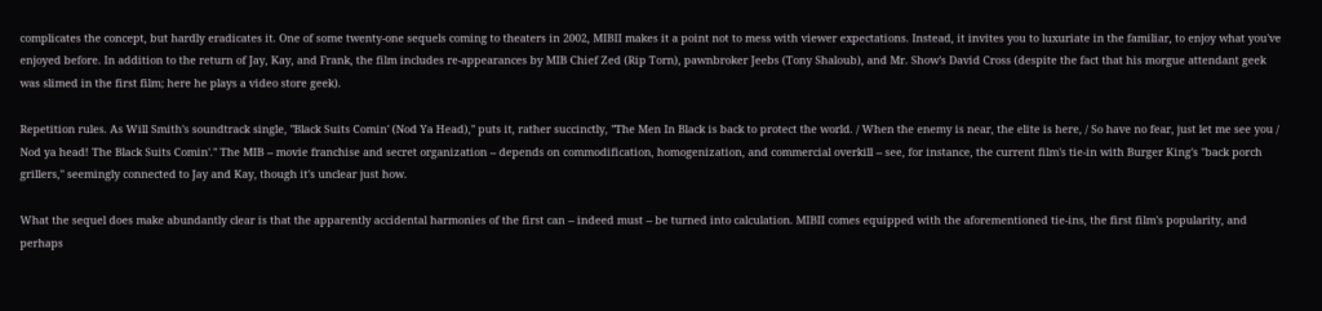complicates the concept, but hardly eradicates it. One of some twenty-one sequels coming to theaters in 2002, MIBII makes it a point not to mess with viewer expectations. Instead, it invites you to luxuriate in the familiar, to enjoy what you've enjoyed before. In addition to the return of Jay, Kay, and Frank, the film includes re-appearances by MIB Chief Zed (Rip Torn), pawnbroker Jeebs (Tony Shaloub), and Mr. Show's David Cross (despite the fact that his morgue attendant geek was slimed in the first film; here he plays a video store geek).

Repetition rules. As Will Smith's soundtrack single, "Black Suits Comin' (Nod Ya Head)," puts it, rather succinctly, "The Men In Black is back to protect the world. / When the enemy is near, the elite is here, / So have no fear, just let me see you / Nod ya head! The Black Suits Comin'." The MIB -- movie franchise and secret organization -- depends on commodification, homogenization, and commercial overkill -- see, for instance, the current film's tie-in with Burger King's "back porch grillers," seemingly connected to Jay and Kay, though it's unclear just how.

What the sequel does make abundantly clear is that the apparently accidental harmonies of the first can -- indeed must -- be turned into calculation. MIBII comes equipped with the aforementioned tie-ins, the first film's popularity, and perhaps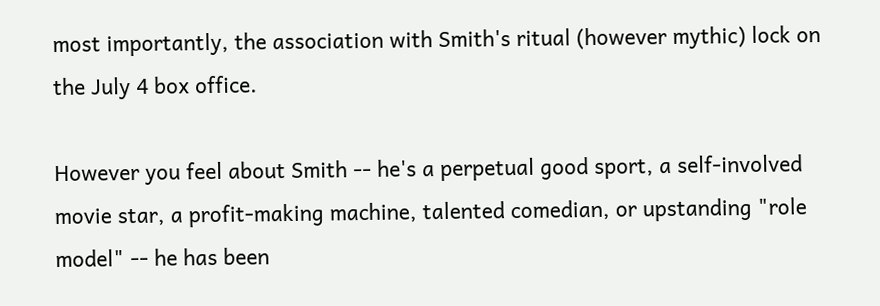most importantly, the association with Smith's ritual (however mythic) lock on the July 4 box office.

However you feel about Smith -- he's a perpetual good sport, a self-involved movie star, a profit-making machine, talented comedian, or upstanding "role model" -- he has been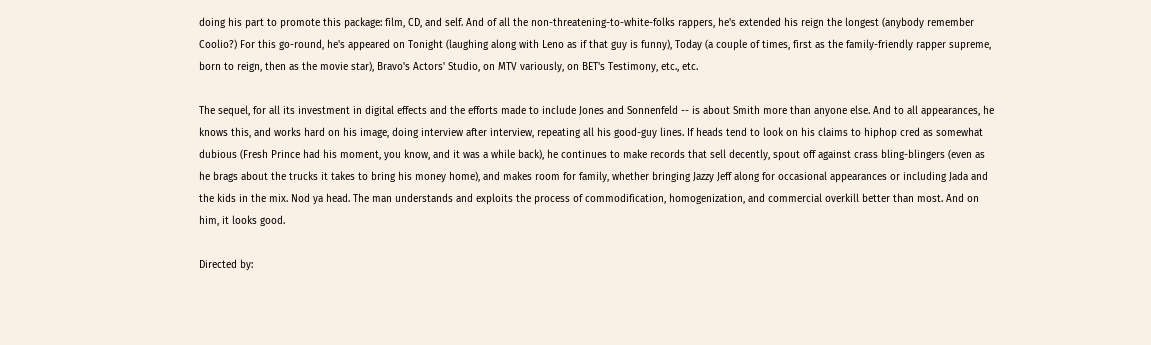doing his part to promote this package: film, CD, and self. And of all the non-threatening-to-white-folks rappers, he's extended his reign the longest (anybody remember Coolio?) For this go-round, he's appeared on Tonight (laughing along with Leno as if that guy is funny), Today (a couple of times, first as the family-friendly rapper supreme, born to reign, then as the movie star), Bravo's Actors' Studio, on MTV variously, on BET's Testimony, etc., etc.

The sequel, for all its investment in digital effects and the efforts made to include Jones and Sonnenfeld -- is about Smith more than anyone else. And to all appearances, he knows this, and works hard on his image, doing interview after interview, repeating all his good-guy lines. If heads tend to look on his claims to hiphop cred as somewhat dubious (Fresh Prince had his moment, you know, and it was a while back), he continues to make records that sell decently, spout off against crass bling-blingers (even as he brags about the trucks it takes to bring his money home), and makes room for family, whether bringing Jazzy Jeff along for occasional appearances or including Jada and the kids in the mix. Nod ya head. The man understands and exploits the process of commodification, homogenization, and commercial overkill better than most. And on him, it looks good.

Directed by: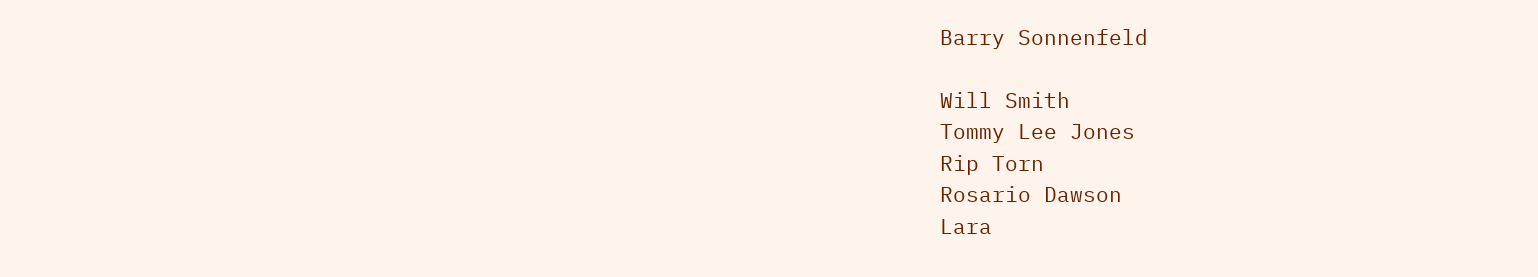Barry Sonnenfeld

Will Smith
Tommy Lee Jones
Rip Torn
Rosario Dawson
Lara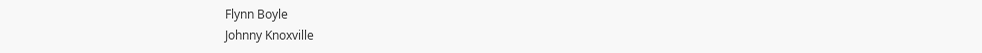Flynn Boyle
Johnny Knoxville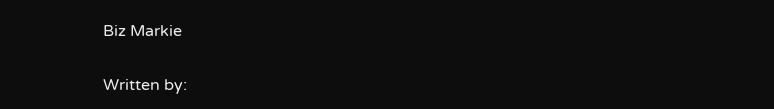Biz Markie

Written by: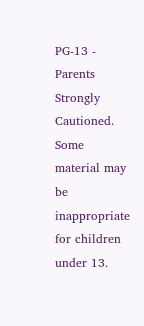PG-13 - Parents
Strongly Cautioned.
Some material may be
inappropriate for children
under 13.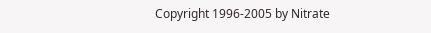Copyright 1996-2005 by Nitrate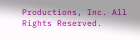Productions, Inc. All Rights Reserved.